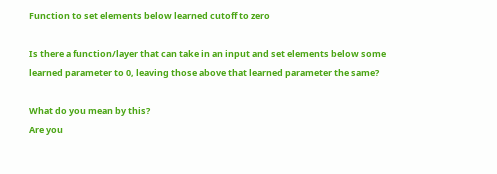Function to set elements below learned cutoff to zero

Is there a function/layer that can take in an input and set elements below some learned parameter to 0, leaving those above that learned parameter the same?

What do you mean by this?
Are you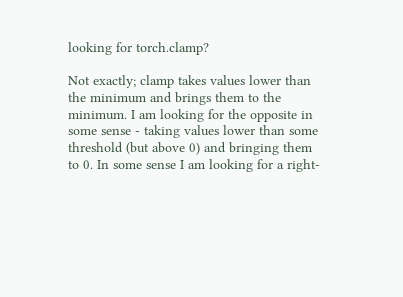looking for torch.clamp?

Not exactly; clamp takes values lower than the minimum and brings them to the minimum. I am looking for the opposite in some sense - taking values lower than some threshold (but above 0) and bringing them to 0. In some sense I am looking for a right-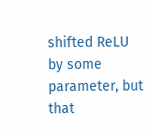shifted ReLU by some parameter, but that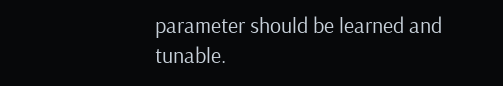parameter should be learned and tunable.